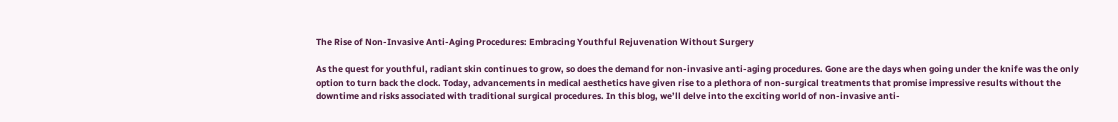The Rise of Non-Invasive Anti-Aging Procedures: Embracing Youthful Rejuvenation Without Surgery

As the quest for youthful, radiant skin continues to grow, so does the demand for non-invasive anti-aging procedures. Gone are the days when going under the knife was the only option to turn back the clock. Today, advancements in medical aesthetics have given rise to a plethora of non-surgical treatments that promise impressive results without the downtime and risks associated with traditional surgical procedures. In this blog, we’ll delve into the exciting world of non-invasive anti-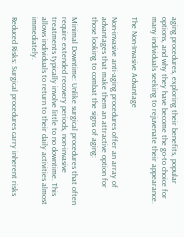aging procedures, exploring their benefits, popular options, and why they have become the go-to choice for many individuals seeking to rejuvenate their appearance.

The Non-Invasive Advantage

Non-invasive anti-aging procedures offer an array of advantages that make them an attractive option for those looking to combat the signs of aging:

Minimal Downtime: Unlike surgical procedures that often require extended recovery periods, non-invasive treatments typically involve little to no downtime. This allows individuals to return to their daily activities almost immediately.

Reduced Risks: Surgical procedures carry inherent risks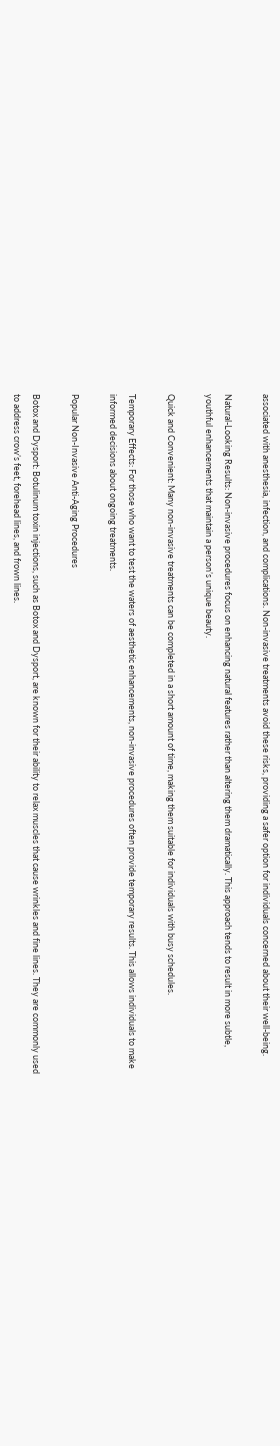associated with anesthesia, infection, and complications. Non-invasive treatments avoid these risks, providing a safer option for individuals concerned about their well-being.

Natural-Looking Results: Non-invasive procedures focus on enhancing natural features rather than altering them dramatically. This approach tends to result in more subtle, youthful enhancements that maintain a person’s unique beauty.

Quick and Convenient: Many non-invasive treatments can be completed in a short amount of time, making them suitable for individuals with busy schedules.

Temporary Effects: For those who want to test the waters of aesthetic enhancements, non-invasive procedures often provide temporary results. This allows individuals to make informed decisions about ongoing treatments.

Popular Non-Invasive Anti-Aging Procedures

Botox and Dysport: Botulinum toxin injections, such as Botox and Dysport, are known for their ability to relax muscles that cause wrinkles and fine lines. They are commonly used to address crow’s feet, forehead lines, and frown lines.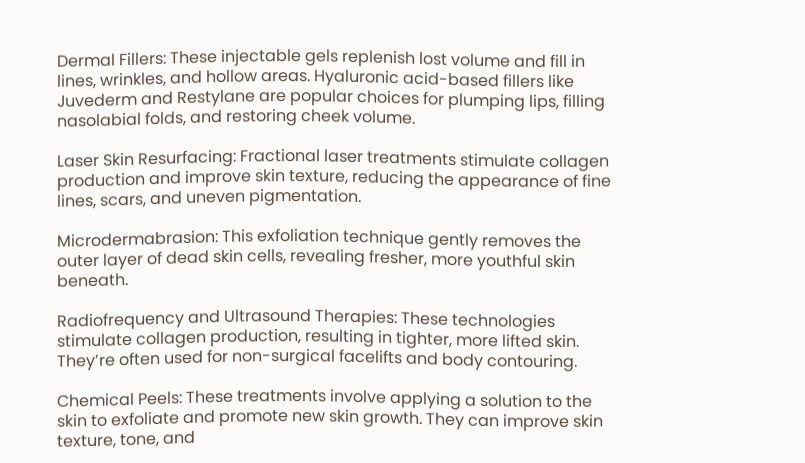Dermal Fillers: These injectable gels replenish lost volume and fill in lines, wrinkles, and hollow areas. Hyaluronic acid-based fillers like Juvederm and Restylane are popular choices for plumping lips, filling nasolabial folds, and restoring cheek volume.

Laser Skin Resurfacing: Fractional laser treatments stimulate collagen production and improve skin texture, reducing the appearance of fine lines, scars, and uneven pigmentation.

Microdermabrasion: This exfoliation technique gently removes the outer layer of dead skin cells, revealing fresher, more youthful skin beneath.

Radiofrequency and Ultrasound Therapies: These technologies stimulate collagen production, resulting in tighter, more lifted skin. They’re often used for non-surgical facelifts and body contouring.

Chemical Peels: These treatments involve applying a solution to the skin to exfoliate and promote new skin growth. They can improve skin texture, tone, and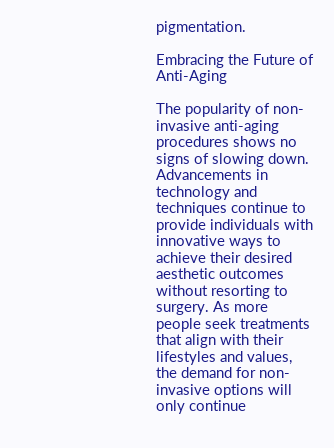pigmentation.

Embracing the Future of Anti-Aging

The popularity of non-invasive anti-aging procedures shows no signs of slowing down. Advancements in technology and techniques continue to provide individuals with innovative ways to achieve their desired aesthetic outcomes without resorting to surgery. As more people seek treatments that align with their lifestyles and values, the demand for non-invasive options will only continue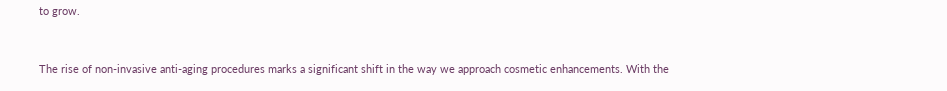to grow.


The rise of non-invasive anti-aging procedures marks a significant shift in the way we approach cosmetic enhancements. With the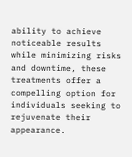ability to achieve noticeable results while minimizing risks and downtime, these treatments offer a compelling option for individuals seeking to rejuvenate their appearance.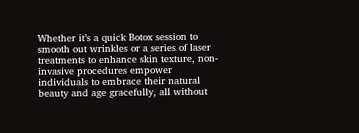Whether it’s a quick Botox session to smooth out wrinkles or a series of laser treatments to enhance skin texture, non-invasive procedures empower individuals to embrace their natural beauty and age gracefully, all without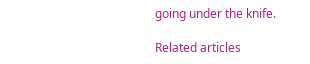going under the knife.

Related articles